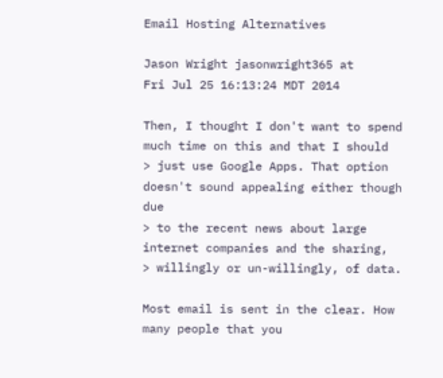Email Hosting Alternatives

Jason Wright jasonwright365 at
Fri Jul 25 16:13:24 MDT 2014

Then, I thought I don't want to spend much time on this and that I should
> just use Google Apps. That option doesn't sound appealing either though due
> to the recent news about large internet companies and the sharing,
> willingly or un-willingly, of data.

Most email is sent in the clear. How many people that you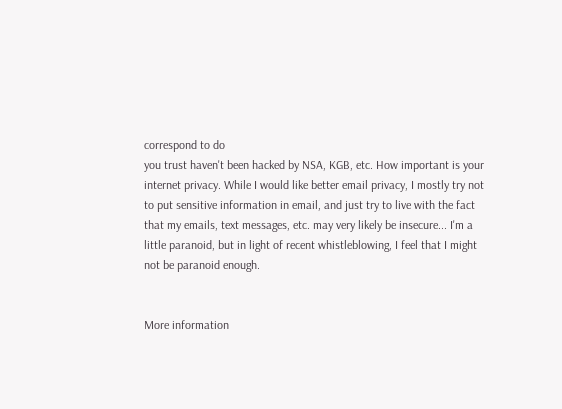correspond to do
you trust haven't been hacked by NSA, KGB, etc. How important is your
internet privacy. While I would like better email privacy, I mostly try not
to put sensitive information in email, and just try to live with the fact
that my emails, text messages, etc. may very likely be insecure... I'm a
little paranoid, but in light of recent whistleblowing, I feel that I might
not be paranoid enough.


More information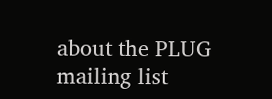about the PLUG mailing list